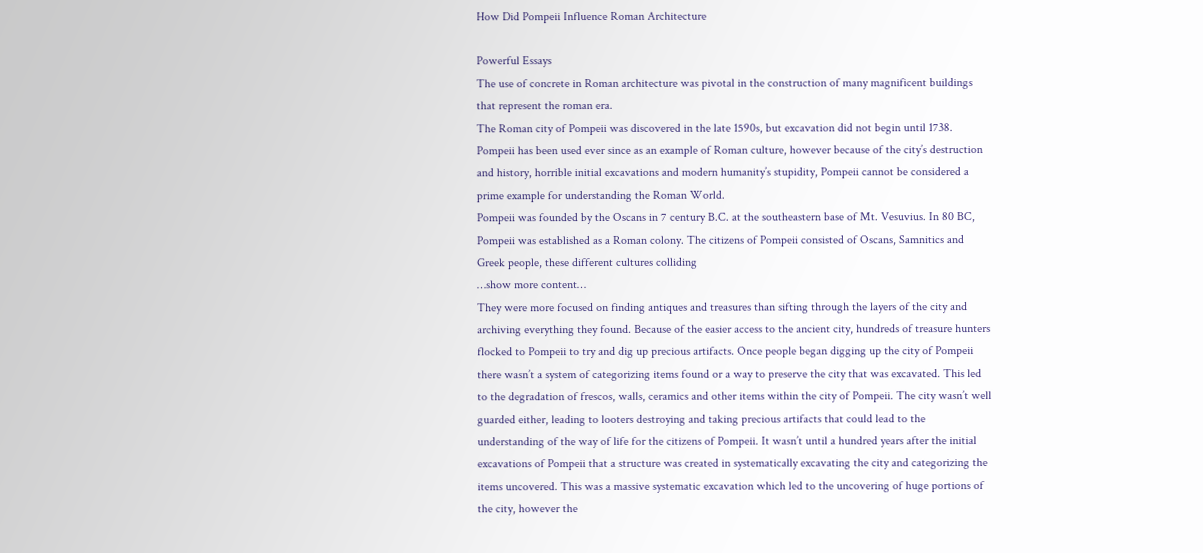How Did Pompeii Influence Roman Architecture

Powerful Essays
The use of concrete in Roman architecture was pivotal in the construction of many magnificent buildings that represent the roman era.
The Roman city of Pompeii was discovered in the late 1590s, but excavation did not begin until 1738. Pompeii has been used ever since as an example of Roman culture, however because of the city’s destruction and history, horrible initial excavations and modern humanity’s stupidity, Pompeii cannot be considered a prime example for understanding the Roman World.
Pompeii was founded by the Oscans in 7 century B.C. at the southeastern base of Mt. Vesuvius. In 80 BC, Pompeii was established as a Roman colony. The citizens of Pompeii consisted of Oscans, Samnitics and Greek people, these different cultures colliding
…show more content…
They were more focused on finding antiques and treasures than sifting through the layers of the city and archiving everything they found. Because of the easier access to the ancient city, hundreds of treasure hunters flocked to Pompeii to try and dig up precious artifacts. Once people began digging up the city of Pompeii there wasn’t a system of categorizing items found or a way to preserve the city that was excavated. This led to the degradation of frescos, walls, ceramics and other items within the city of Pompeii. The city wasn’t well guarded either, leading to looters destroying and taking precious artifacts that could lead to the understanding of the way of life for the citizens of Pompeii. It wasn’t until a hundred years after the initial excavations of Pompeii that a structure was created in systematically excavating the city and categorizing the items uncovered. This was a massive systematic excavation which led to the uncovering of huge portions of the city, however the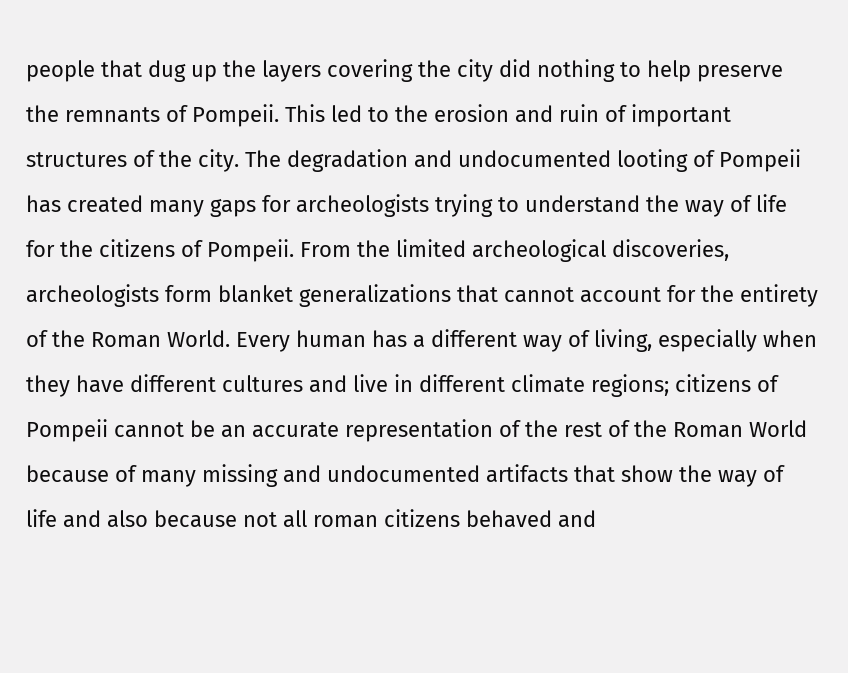people that dug up the layers covering the city did nothing to help preserve the remnants of Pompeii. This led to the erosion and ruin of important structures of the city. The degradation and undocumented looting of Pompeii has created many gaps for archeologists trying to understand the way of life for the citizens of Pompeii. From the limited archeological discoveries, archeologists form blanket generalizations that cannot account for the entirety of the Roman World. Every human has a different way of living, especially when they have different cultures and live in different climate regions; citizens of Pompeii cannot be an accurate representation of the rest of the Roman World because of many missing and undocumented artifacts that show the way of life and also because not all roman citizens behaved and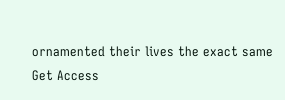ornamented their lives the exact same
Get Access